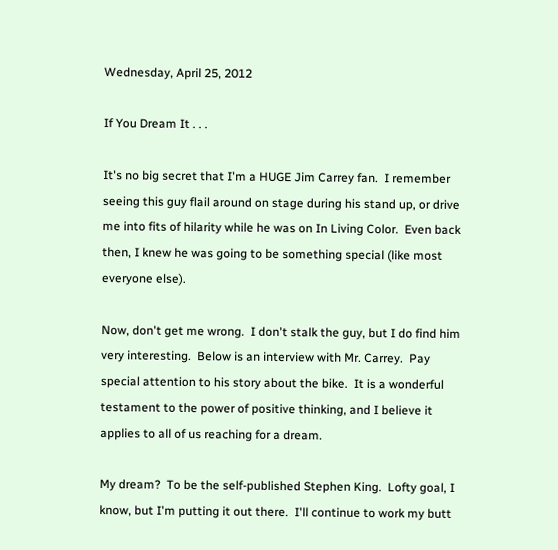Wednesday, April 25, 2012

If You Dream It . . .

It's no big secret that I'm a HUGE Jim Carrey fan.  I remember seeing this guy flail around on stage during his stand up, or drive me into fits of hilarity while he was on In Living Color.  Even back then, I knew he was going to be something special (like most everyone else).

Now, don't get me wrong.  I don't stalk the guy, but I do find him very interesting.  Below is an interview with Mr. Carrey.  Pay special attention to his story about the bike.  It is a wonderful testament to the power of positive thinking, and I believe it applies to all of us reaching for a dream.

My dream?  To be the self-published Stephen King.  Lofty goal, I know, but I'm putting it out there.  I'll continue to work my butt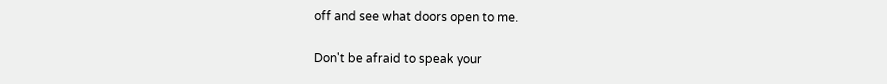off and see what doors open to me.

Don't be afraid to speak your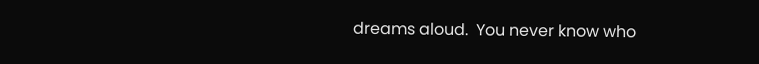dreams aloud.  You never know who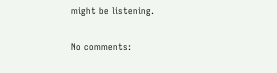might be listening.

No comments: